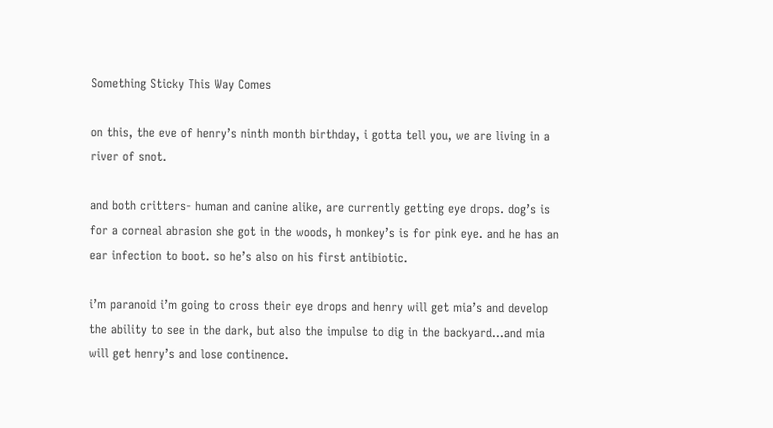Something Sticky This Way Comes

on this, the eve of henry’s ninth month birthday, i gotta tell you, we are living in a river of snot.

and both critters- human and canine alike, are currently getting eye drops. dog’s is for a corneal abrasion she got in the woods, h monkey’s is for pink eye. and he has an ear infection to boot. so he’s also on his first antibiotic.

i’m paranoid i’m going to cross their eye drops and henry will get mia’s and develop the ability to see in the dark, but also the impulse to dig in the backyard…and mia will get henry’s and lose continence.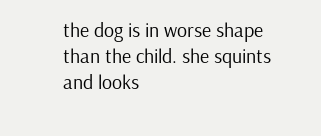the dog is in worse shape than the child. she squints and looks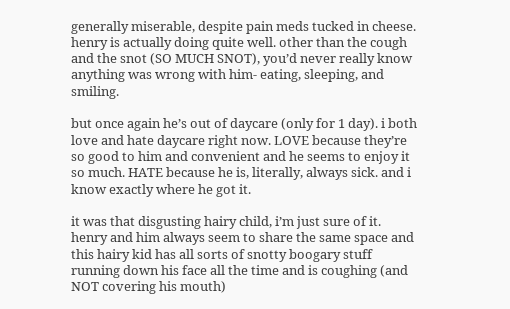generally miserable, despite pain meds tucked in cheese. henry is actually doing quite well. other than the cough and the snot (SO MUCH SNOT), you’d never really know anything was wrong with him- eating, sleeping, and smiling.

but once again he’s out of daycare (only for 1 day). i both love and hate daycare right now. LOVE because they’re so good to him and convenient and he seems to enjoy it so much. HATE because he is, literally, always sick. and i know exactly where he got it.

it was that disgusting hairy child, i’m just sure of it. henry and him always seem to share the same space and this hairy kid has all sorts of snotty boogary stuff running down his face all the time and is coughing (and NOT covering his mouth)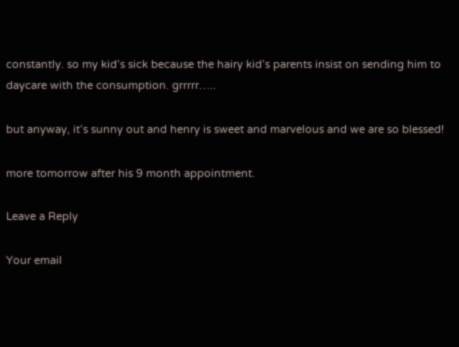constantly. so my kid’s sick because the hairy kid’s parents insist on sending him to daycare with the consumption. grrrrr…..

but anyway, it’s sunny out and henry is sweet and marvelous and we are so blessed!

more tomorrow after his 9 month appointment.

Leave a Reply

Your email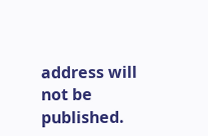address will not be published.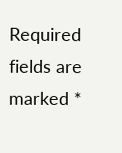Required fields are marked *